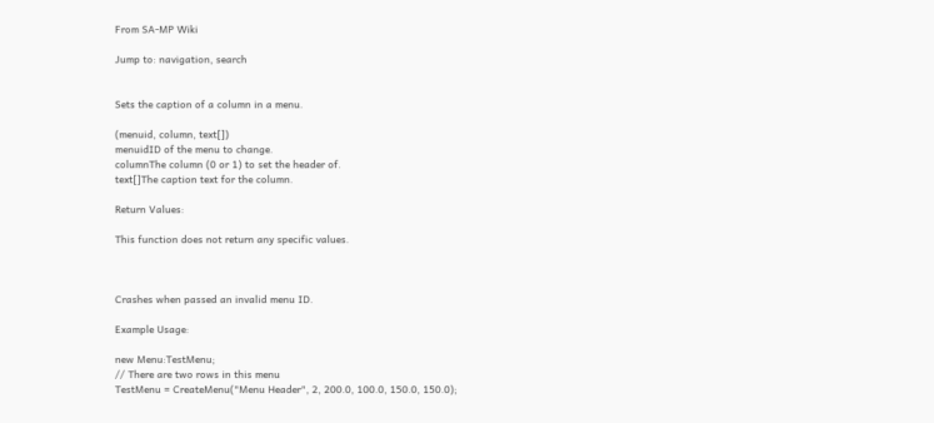From SA-MP Wiki

Jump to: navigation, search


Sets the caption of a column in a menu.

(menuid, column, text[])
menuidID of the menu to change.
columnThe column (0 or 1) to set the header of.
text[]The caption text for the column.

Return Values:

This function does not return any specific values.



Crashes when passed an invalid menu ID.

Example Usage:

new Menu:TestMenu;
// There are two rows in this menu
TestMenu = CreateMenu("Menu Header", 2, 200.0, 100.0, 150.0, 150.0);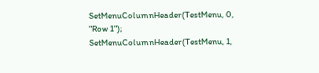SetMenuColumnHeader(TestMenu, 0, "Row 1");
SetMenuColumnHeader(TestMenu, 1,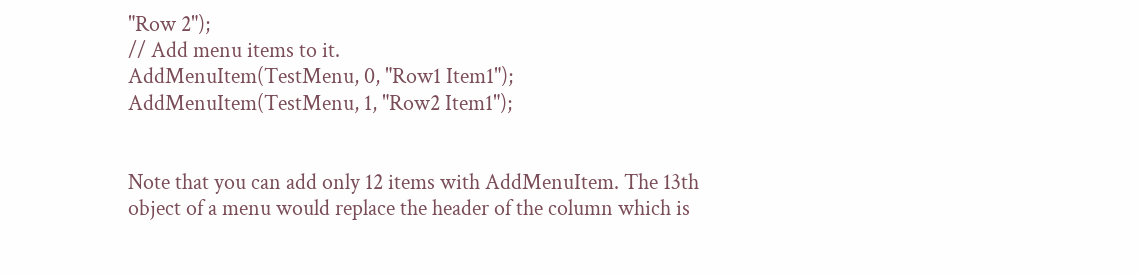"Row 2");
// Add menu items to it.
AddMenuItem(TestMenu, 0, "Row1 Item1");
AddMenuItem(TestMenu, 1, "Row2 Item1");


Note that you can add only 12 items with AddMenuItem. The 13th object of a menu would replace the header of the column which is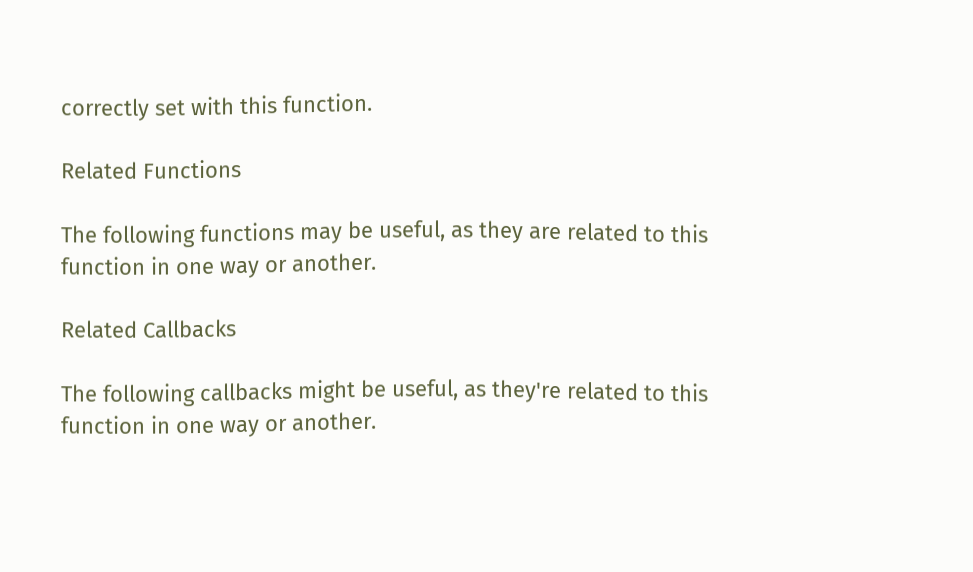correctly set with this function.

Related Functions

The following functions may be useful, as they are related to this function in one way or another.

Related Callbacks

The following callbacks might be useful, as they're related to this function in one way or another.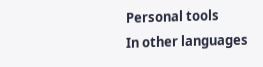Personal tools
In other languages